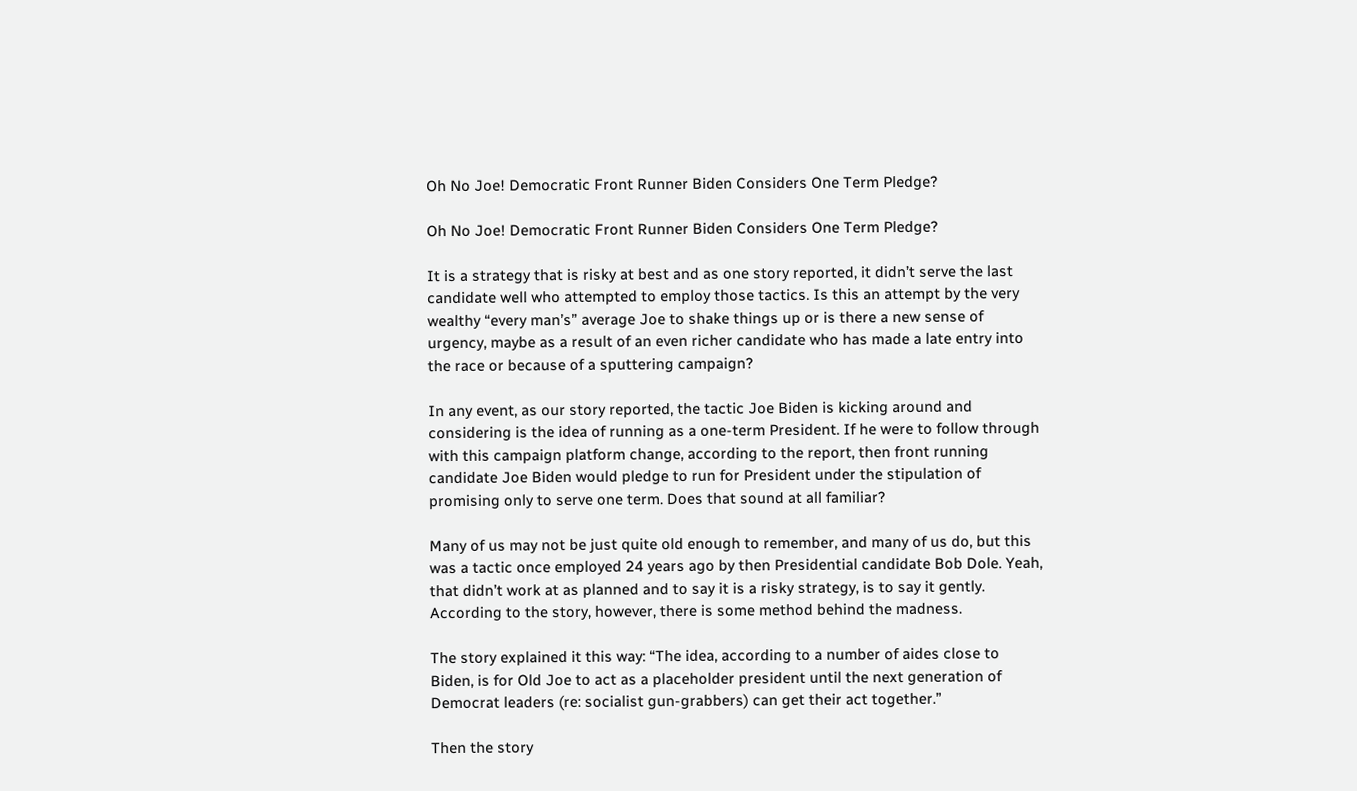Oh No Joe! Democratic Front Runner Biden Considers One Term Pledge?

Oh No Joe! Democratic Front Runner Biden Considers One Term Pledge?

It is a strategy that is risky at best and as one story reported, it didn’t serve the last candidate well who attempted to employ those tactics. Is this an attempt by the very wealthy “every man’s” average Joe to shake things up or is there a new sense of urgency, maybe as a result of an even richer candidate who has made a late entry into the race or because of a sputtering campaign?

In any event, as our story reported, the tactic Joe Biden is kicking around and considering is the idea of running as a one-term President. If he were to follow through with this campaign platform change, according to the report, then front running candidate Joe Biden would pledge to run for President under the stipulation of promising only to serve one term. Does that sound at all familiar?

Many of us may not be just quite old enough to remember, and many of us do, but this was a tactic once employed 24 years ago by then Presidential candidate Bob Dole. Yeah, that didn’t work at as planned and to say it is a risky strategy, is to say it gently. According to the story, however, there is some method behind the madness.

The story explained it this way: “The idea, according to a number of aides close to Biden, is for Old Joe to act as a placeholder president until the next generation of Democrat leaders (re: socialist gun-grabbers) can get their act together.”

Then the story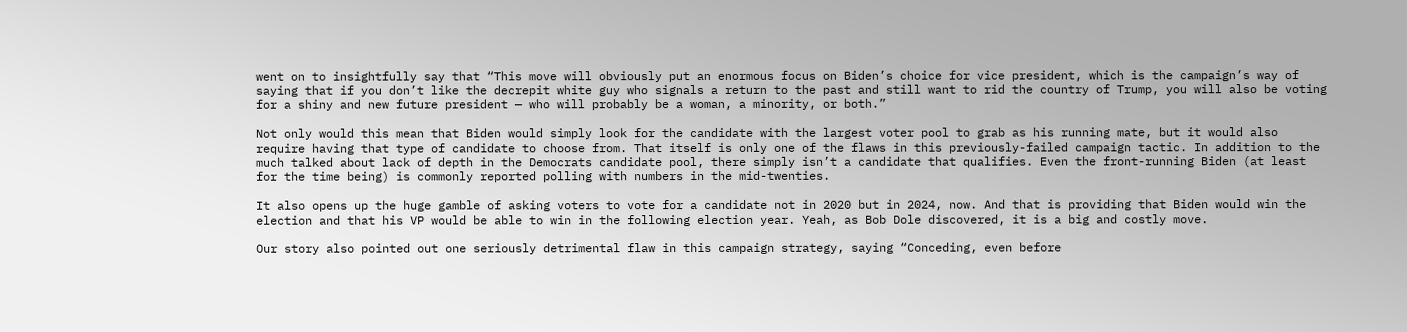went on to insightfully say that “This move will obviously put an enormous focus on Biden’s choice for vice president, which is the campaign’s way of saying that if you don’t like the decrepit white guy who signals a return to the past and still want to rid the country of Trump, you will also be voting for a shiny and new future president — who will probably be a woman, a minority, or both.”

Not only would this mean that Biden would simply look for the candidate with the largest voter pool to grab as his running mate, but it would also require having that type of candidate to choose from. That itself is only one of the flaws in this previously-failed campaign tactic. In addition to the much talked about lack of depth in the Democrats candidate pool, there simply isn’t a candidate that qualifies. Even the front-running Biden (at least for the time being) is commonly reported polling with numbers in the mid-twenties.

It also opens up the huge gamble of asking voters to vote for a candidate not in 2020 but in 2024, now. And that is providing that Biden would win the election and that his VP would be able to win in the following election year. Yeah, as Bob Dole discovered, it is a big and costly move.

Our story also pointed out one seriously detrimental flaw in this campaign strategy, saying “Conceding, even before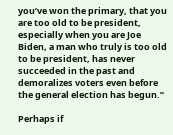you’ve won the primary, that you are too old to be president, especially when you are Joe Biden, a man who truly is too old to be president, has never succeeded in the past and demoralizes voters even before the general election has begun.”

Perhaps if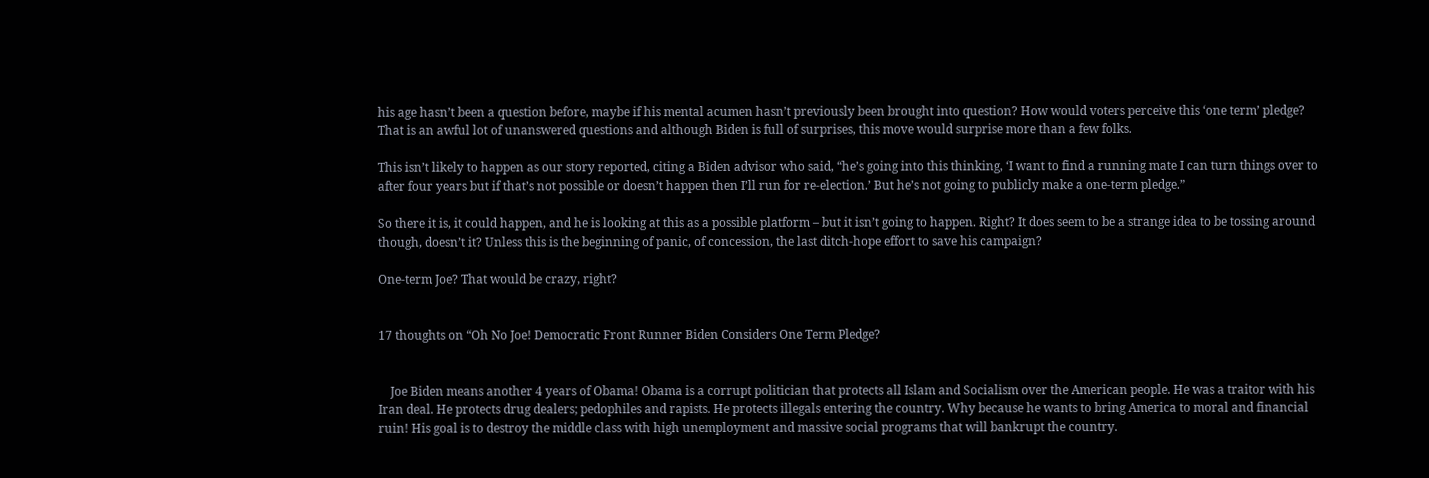his age hasn’t been a question before, maybe if his mental acumen hasn’t previously been brought into question? How would voters perceive this ‘one term’ pledge? That is an awful lot of unanswered questions and although Biden is full of surprises, this move would surprise more than a few folks.

This isn’t likely to happen as our story reported, citing a Biden advisor who said, “he’s going into this thinking, ‘I want to find a running mate I can turn things over to after four years but if that’s not possible or doesn’t happen then I’ll run for re-election.’ But he’s not going to publicly make a one-term pledge.”

So there it is, it could happen, and he is looking at this as a possible platform – but it isn’t going to happen. Right? It does seem to be a strange idea to be tossing around though, doesn’t it? Unless this is the beginning of panic, of concession, the last ditch-hope effort to save his campaign?

One-term Joe? That would be crazy, right?


17 thoughts on “Oh No Joe! Democratic Front Runner Biden Considers One Term Pledge?


    Joe Biden means another 4 years of Obama! Obama is a corrupt politician that protects all Islam and Socialism over the American people. He was a traitor with his Iran deal. He protects drug dealers; pedophiles and rapists. He protects illegals entering the country. Why because he wants to bring America to moral and financial ruin! His goal is to destroy the middle class with high unemployment and massive social programs that will bankrupt the country.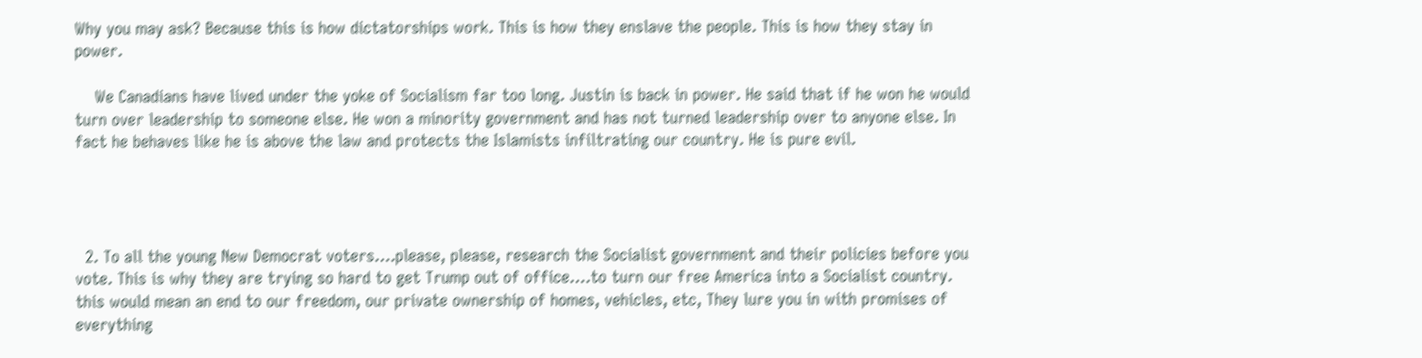Why you may ask? Because this is how dictatorships work. This is how they enslave the people. This is how they stay in power.

    We Canadians have lived under the yoke of Socialism far too long. Justin is back in power. He said that if he won he would turn over leadership to someone else. He won a minority government and has not turned leadership over to anyone else. In fact he behaves like he is above the law and protects the Islamists infiltrating our country. He is pure evil.




  2. To all the young New Democrat voters….please, please, research the Socialist government and their policies before you vote. This is why they are trying so hard to get Trump out of office….to turn our free America into a Socialist country. this would mean an end to our freedom, our private ownership of homes, vehicles, etc, They lure you in with promises of everything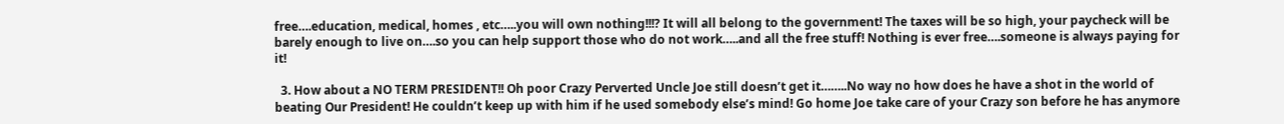free….education, medical, homes , etc…..you will own nothing!!!? It will all belong to the government! The taxes will be so high, your paycheck will be barely enough to live on….so you can help support those who do not work…..and all the free stuff! Nothing is ever free….someone is always paying for it!

  3. How about a NO TERM PRESIDENT!! Oh poor Crazy Perverted Uncle Joe still doesn’t get it……..No way no how does he have a shot in the world of beating Our President! He couldn’t keep up with him if he used somebody else’s mind! Go home Joe take care of your Crazy son before he has anymore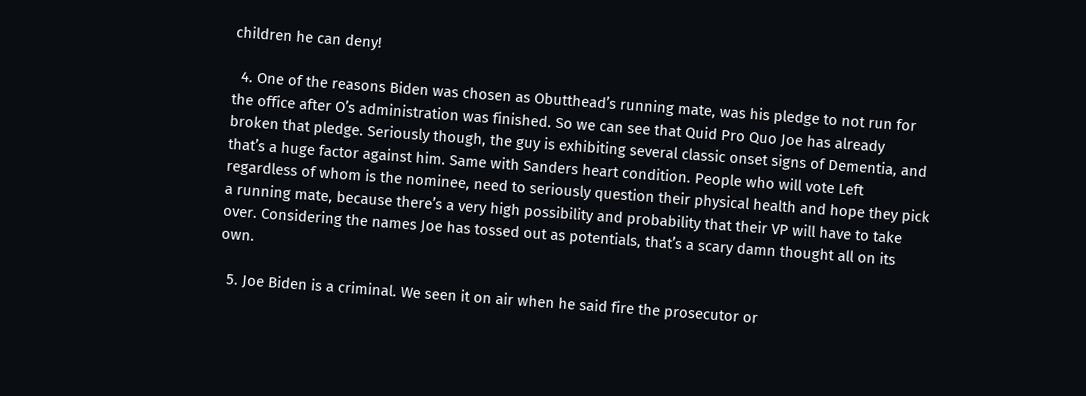children he can deny!

  4. One of the reasons Biden was chosen as Obutthead’s running mate, was his pledge to not run for the office after O’s administration was finished. So we can see that Quid Pro Quo Joe has already broken that pledge. Seriously though, the guy is exhibiting several classic onset signs of Dementia, and that’s a huge factor against him. Same with Sanders heart condition. People who will vote Left regardless of whom is the nominee, need to seriously question their physical health and hope they pick a running mate, because there’s a very high possibility and probability that their VP will have to take over. Considering the names Joe has tossed out as potentials, that’s a scary damn thought all on its own.

  5. Joe Biden is a criminal. We seen it on air when he said fire the prosecutor or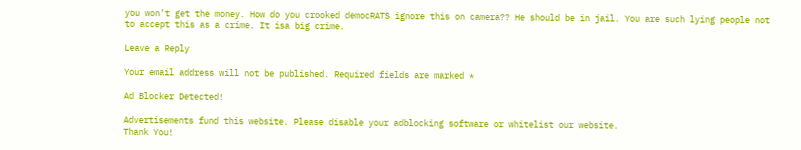you won’t get the money. How do you crooked democRATS ignore this on camera?? He should be in jail. You are such lying people not to accept this as a crime. It isa big crime.

Leave a Reply

Your email address will not be published. Required fields are marked *

Ad Blocker Detected!

Advertisements fund this website. Please disable your adblocking software or whitelist our website.
Thank You!